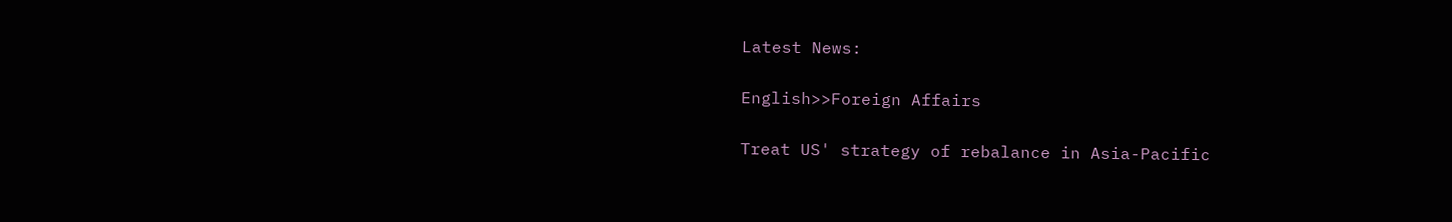Latest News:

English>>Foreign Affairs

Treat US' strategy of rebalance in Asia-Pacific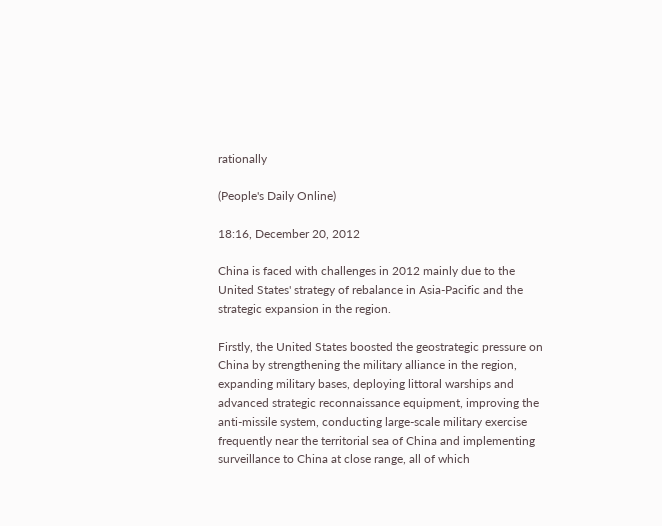rationally

(People's Daily Online)

18:16, December 20, 2012

China is faced with challenges in 2012 mainly due to the United States' strategy of rebalance in Asia-Pacific and the strategic expansion in the region.

Firstly, the United States boosted the geostrategic pressure on China by strengthening the military alliance in the region, expanding military bases, deploying littoral warships and advanced strategic reconnaissance equipment, improving the anti-missile system, conducting large-scale military exercise frequently near the territorial sea of China and implementing surveillance to China at close range, all of which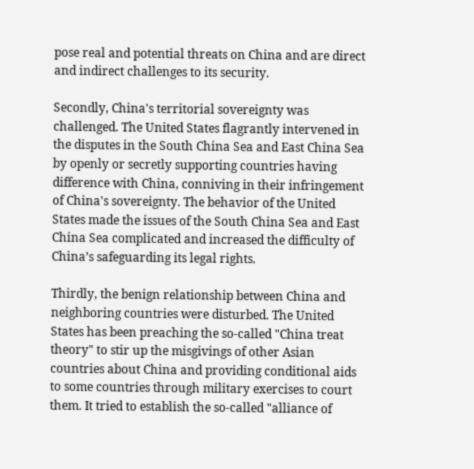pose real and potential threats on China and are direct and indirect challenges to its security.

Secondly, China's territorial sovereignty was challenged. The United States flagrantly intervened in the disputes in the South China Sea and East China Sea by openly or secretly supporting countries having difference with China, conniving in their infringement of China's sovereignty. The behavior of the United States made the issues of the South China Sea and East China Sea complicated and increased the difficulty of China’s safeguarding its legal rights.

Thirdly, the benign relationship between China and neighboring countries were disturbed. The United States has been preaching the so-called "China treat theory" to stir up the misgivings of other Asian countries about China and providing conditional aids to some countries through military exercises to court them. It tried to establish the so-called "alliance of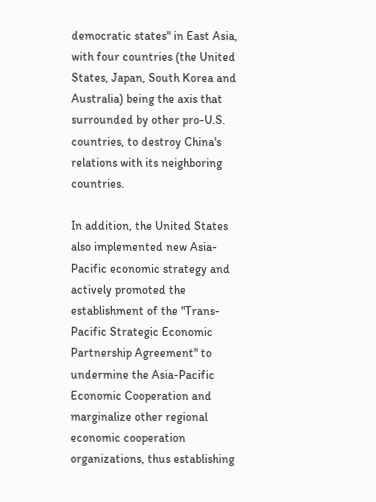democratic states" in East Asia, with four countries (the United States, Japan, South Korea and Australia) being the axis that surrounded by other pro-U.S. countries, to destroy China's relations with its neighboring countries.

In addition, the United States also implemented new Asia-Pacific economic strategy and actively promoted the establishment of the "Trans-Pacific Strategic Economic Partnership Agreement" to undermine the Asia-Pacific Economic Cooperation and marginalize other regional economic cooperation organizations, thus establishing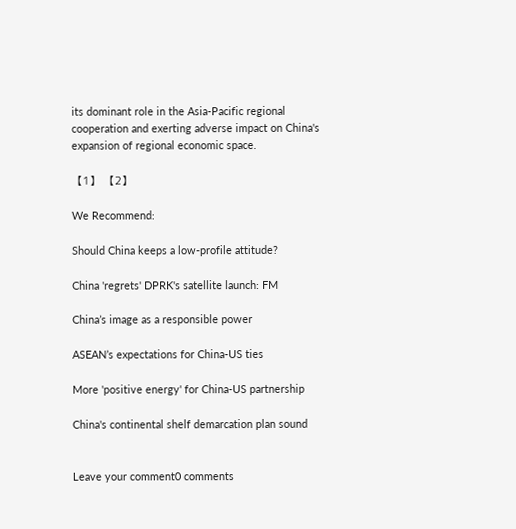its dominant role in the Asia-Pacific regional cooperation and exerting adverse impact on China's expansion of regional economic space.

【1】 【2】

We Recommend:

Should China keeps a low-profile attitude?

China 'regrets' DPRK's satellite launch: FM

China’s image as a responsible power

ASEAN’s expectations for China-US ties

More 'positive energy' for China-US partnership

China's continental shelf demarcation plan sound


Leave your comment0 comments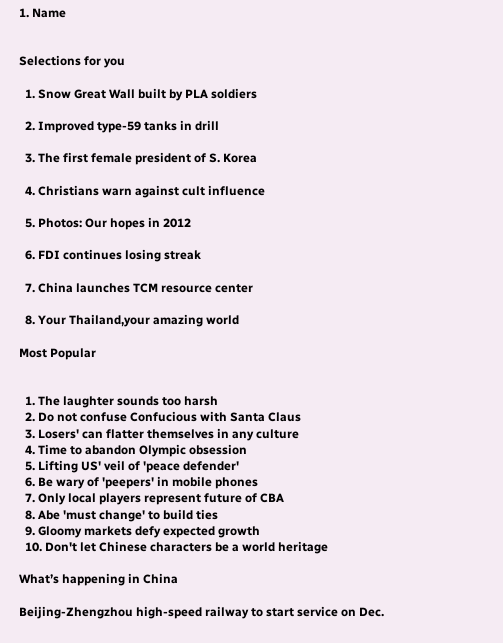1. Name


Selections for you

  1. Snow Great Wall built by PLA soldiers

  2. Improved type-59 tanks in drill

  3. The first female president of S. Korea

  4. Christians warn against cult influence

  5. Photos: Our hopes in 2012

  6. FDI continues losing streak

  7. China launches TCM resource center

  8. Your Thailand,your amazing world

Most Popular


  1. The laughter sounds too harsh
  2. Do not confuse Confucious with Santa Claus
  3. Losers' can flatter themselves in any culture
  4. Time to abandon Olympic obsession
  5. Lifting US' veil of 'peace defender'
  6. Be wary of 'peepers' in mobile phones
  7. Only local players represent future of CBA
  8. Abe 'must change' to build ties
  9. Gloomy markets defy expected growth
  10. Don't let Chinese characters be a world heritage

What’s happening in China

Beijing-Zhengzhou high-speed railway to start service on Dec.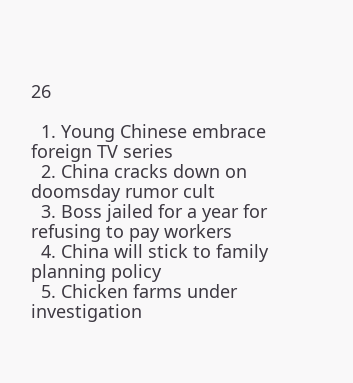26

  1. Young Chinese embrace foreign TV series
  2. China cracks down on doomsday rumor cult
  3. Boss jailed for a year for refusing to pay workers
  4. China will stick to family planning policy
  5. Chicken farms under investigation